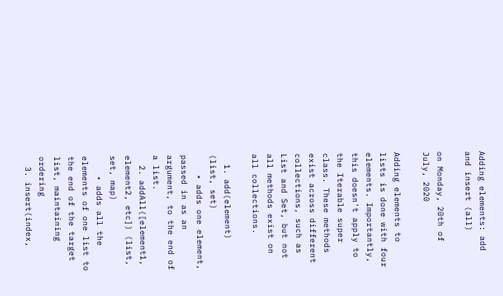Adding elements: add and insert (all)

on Monday, 20th of July, 2020

Adding elements to lists is done with four elements. Importantly, this doesn't apply to the Iterable super class. These methods exist across different collections, such as List and Set, but not all methods exist on all collections.

  1. add(element) (list, set)
    • adds one element, passed in as an argument, to the end of a list.
  2. addAll([element1, element2, etc]) (list, set, map)
    • adds all the elements of one list to the end of the target list, maintaining ordering
  3. insert(index,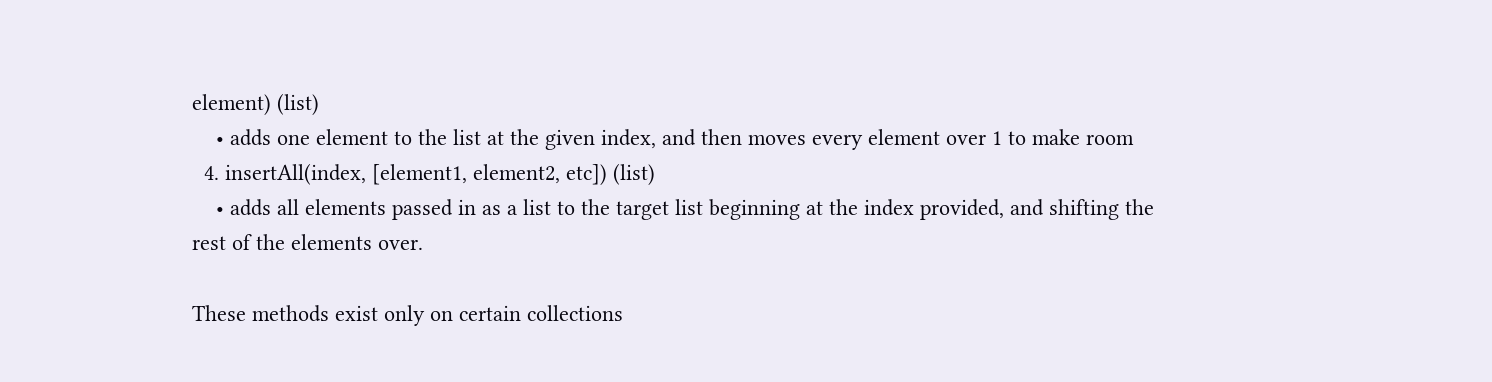element) (list)
    • adds one element to the list at the given index, and then moves every element over 1 to make room
  4. insertAll(index, [element1, element2, etc]) (list)
    • adds all elements passed in as a list to the target list beginning at the index provided, and shifting the rest of the elements over.

These methods exist only on certain collections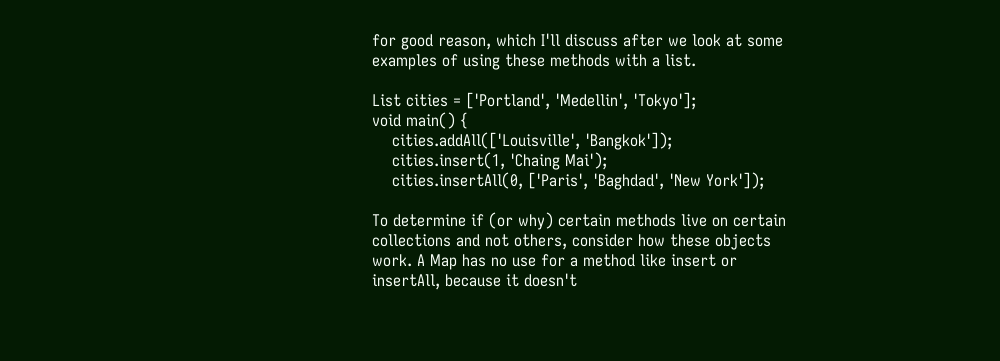for good reason, which I'll discuss after we look at some examples of using these methods with a list.

List cities = ['Portland', 'Medellin', 'Tokyo'];
void main() {
    cities.addAll(['Louisville', 'Bangkok']);
    cities.insert(1, 'Chaing Mai');
    cities.insertAll(0, ['Paris', 'Baghdad', 'New York']);

To determine if (or why) certain methods live on certain collections and not others, consider how these objects work. A Map has no use for a method like insert or insertAll, because it doesn't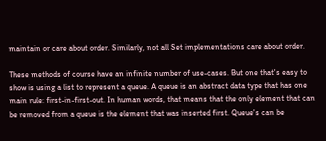maintain or care about order. Similarly, not all Set implementations care about order.

These methods of course have an infinite number of use-cases. But one that's easy to show is using a list to represent a queue. A queue is an abstract data type that has one main rule: first-in-first-out. In human words, that means that the only element that can be removed from a queue is the element that was inserted first. Queue's can be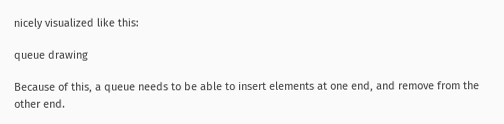nicely visualized like this:

queue drawing

Because of this, a queue needs to be able to insert elements at one end, and remove from the other end.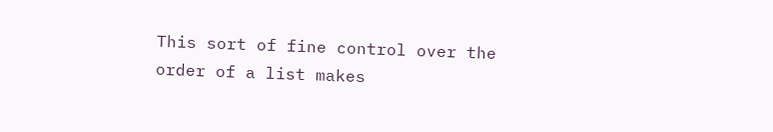This sort of fine control over the order of a list makes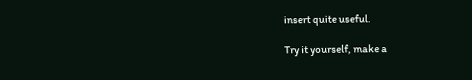insert quite useful.

Try it yourself, make a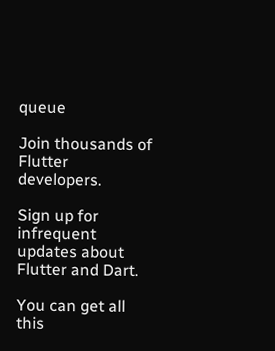queue

Join thousands of Flutter developers.

Sign up for infrequent updates about Flutter and Dart.

You can get all this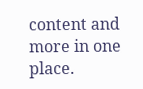content and more in one place.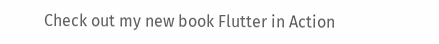Check out my new book Flutter in Action